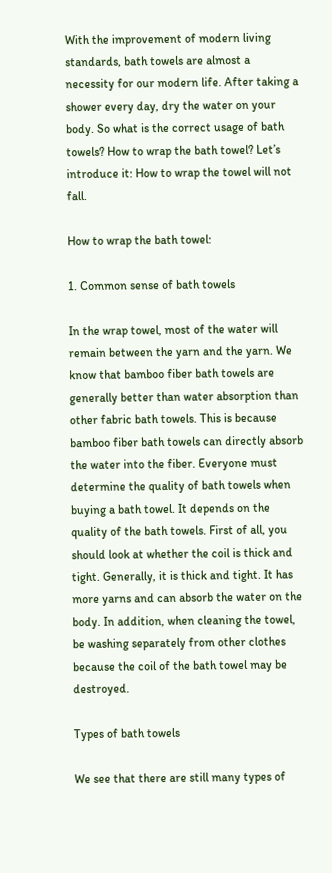With the improvement of modern living standards, bath towels are almost a necessity for our modern life. After taking a shower every day, dry the water on your body. So what is the correct usage of bath towels? How to wrap the bath towel? Let’s introduce it: How to wrap the towel will not fall.

How to wrap the bath towel:

1. Common sense of bath towels

In the wrap towel, most of the water will remain between the yarn and the yarn. We know that bamboo fiber bath towels are generally better than water absorption than other fabric bath towels. This is because bamboo fiber bath towels can directly absorb the water into the fiber. Everyone must determine the quality of bath towels when buying a bath towel. It depends on the quality of the bath towels. First of all, you should look at whether the coil is thick and tight. Generally, it is thick and tight. It has more yarns and can absorb the water on the body. In addition, when cleaning the towel, be washing separately from other clothes because the coil of the bath towel may be destroyed.

Types of bath towels

We see that there are still many types of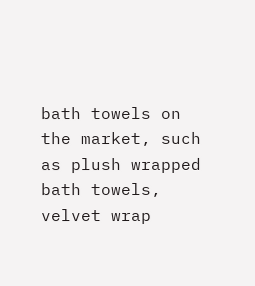bath towels on the market, such as plush wrapped bath towels, velvet wrap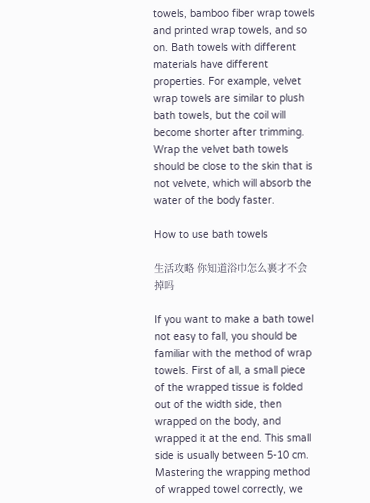towels, bamboo fiber wrap towels and printed wrap towels, and so on. Bath towels with different materials have different properties. For example, velvet wrap towels are similar to plush bath towels, but the coil will become shorter after trimming. Wrap the velvet bath towels should be close to the skin that is not velvete, which will absorb the water of the body faster.

How to use bath towels

生活攻略 你知道浴巾怎么裹才不会掉吗

If you want to make a bath towel not easy to fall, you should be familiar with the method of wrap towels. First of all, a small piece of the wrapped tissue is folded out of the width side, then wrapped on the body, and wrapped it at the end. This small side is usually between 5-10 cm. Mastering the wrapping method of wrapped towel correctly, we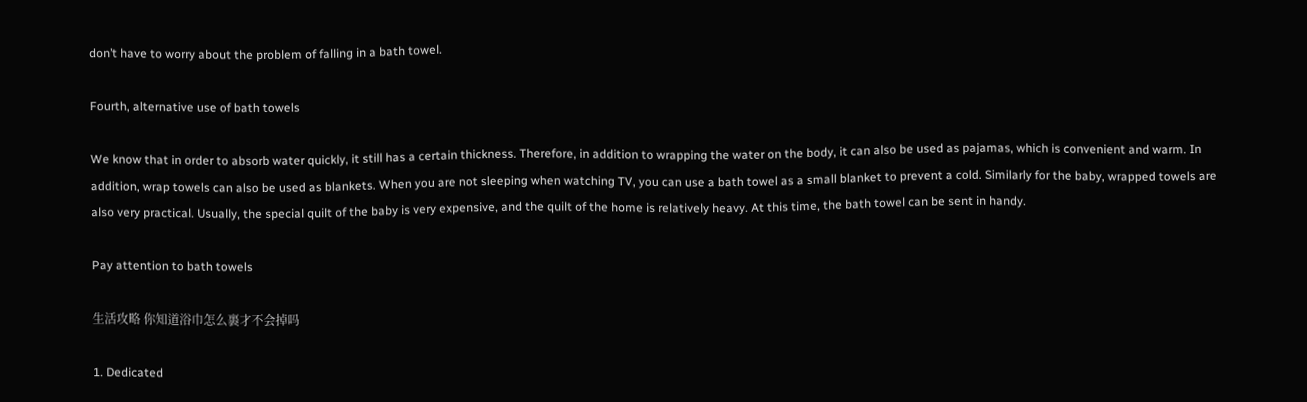don’t have to worry about the problem of falling in a bath towel.

Fourth, alternative use of bath towels

We know that in order to absorb water quickly, it still has a certain thickness. Therefore, in addition to wrapping the water on the body, it can also be used as pajamas, which is convenient and warm. In addition, wrap towels can also be used as blankets. When you are not sleeping when watching TV, you can use a bath towel as a small blanket to prevent a cold. Similarly for the baby, wrapped towels are also very practical. Usually, the special quilt of the baby is very expensive, and the quilt of the home is relatively heavy. At this time, the bath towel can be sent in handy.

Pay attention to bath towels

生活攻略 你知道浴巾怎么裹才不会掉吗

1. Dedicated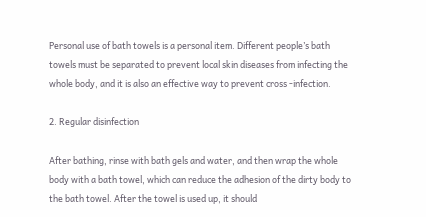Personal use of bath towels is a personal item. Different people’s bath towels must be separated to prevent local skin diseases from infecting the whole body, and it is also an effective way to prevent cross -infection.

2. Regular disinfection

After bathing, rinse with bath gels and water, and then wrap the whole body with a bath towel, which can reduce the adhesion of the dirty body to the bath towel. After the towel is used up, it should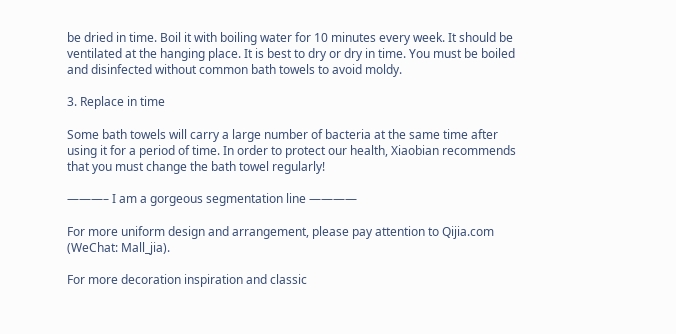be dried in time. Boil it with boiling water for 10 minutes every week. It should be ventilated at the hanging place. It is best to dry or dry in time. You must be boiled and disinfected without common bath towels to avoid moldy.

3. Replace in time

Some bath towels will carry a large number of bacteria at the same time after using it for a period of time. In order to protect our health, Xiaobian recommends that you must change the bath towel regularly!

———– I am a gorgeous segmentation line ————

For more uniform design and arrangement, please pay attention to Qijia.com (WeChat: Mall_jia).

For more decoration inspiration and classic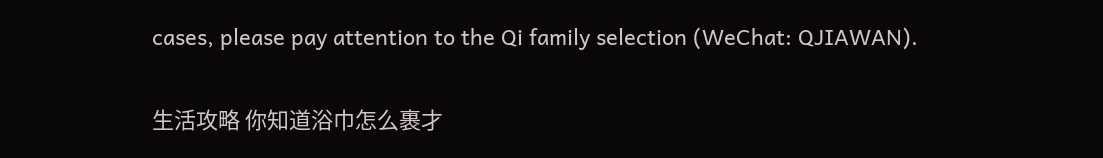cases, please pay attention to the Qi family selection (WeChat: QJIAWAN).

生活攻略 你知道浴巾怎么裹才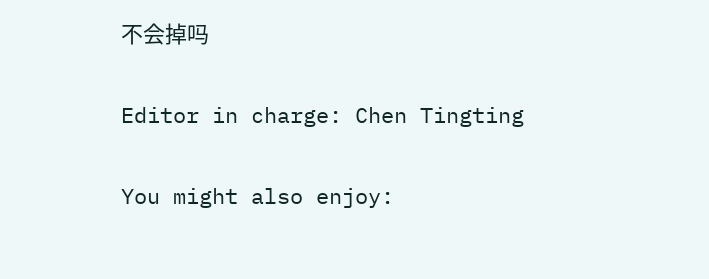不会掉吗

Editor in charge: Chen Tingting

You might also enjoy: